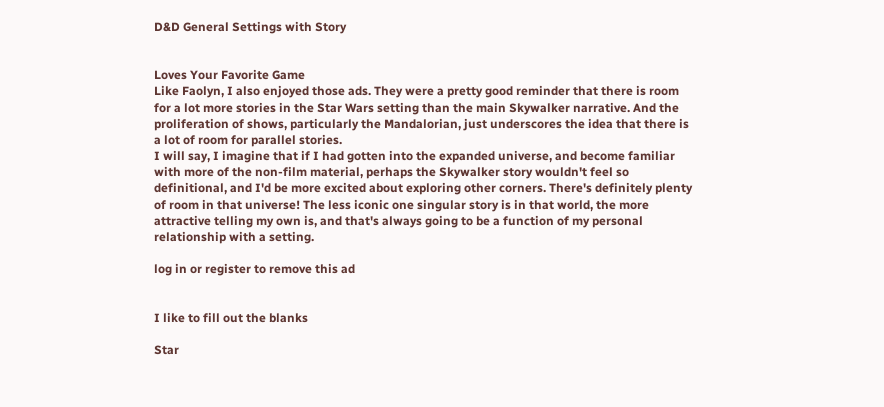D&D General Settings with Story


Loves Your Favorite Game
Like Faolyn, I also enjoyed those ads. They were a pretty good reminder that there is room for a lot more stories in the Star Wars setting than the main Skywalker narrative. And the proliferation of shows, particularly the Mandalorian, just underscores the idea that there is a lot of room for parallel stories.
I will say, I imagine that if I had gotten into the expanded universe, and become familiar with more of the non-film material, perhaps the Skywalker story wouldn't feel so definitional, and I'd be more excited about exploring other corners. There's definitely plenty of room in that universe! The less iconic one singular story is in that world, the more attractive telling my own is, and that's always going to be a function of my personal relationship with a setting.

log in or register to remove this ad


I like to fill out the blanks

Star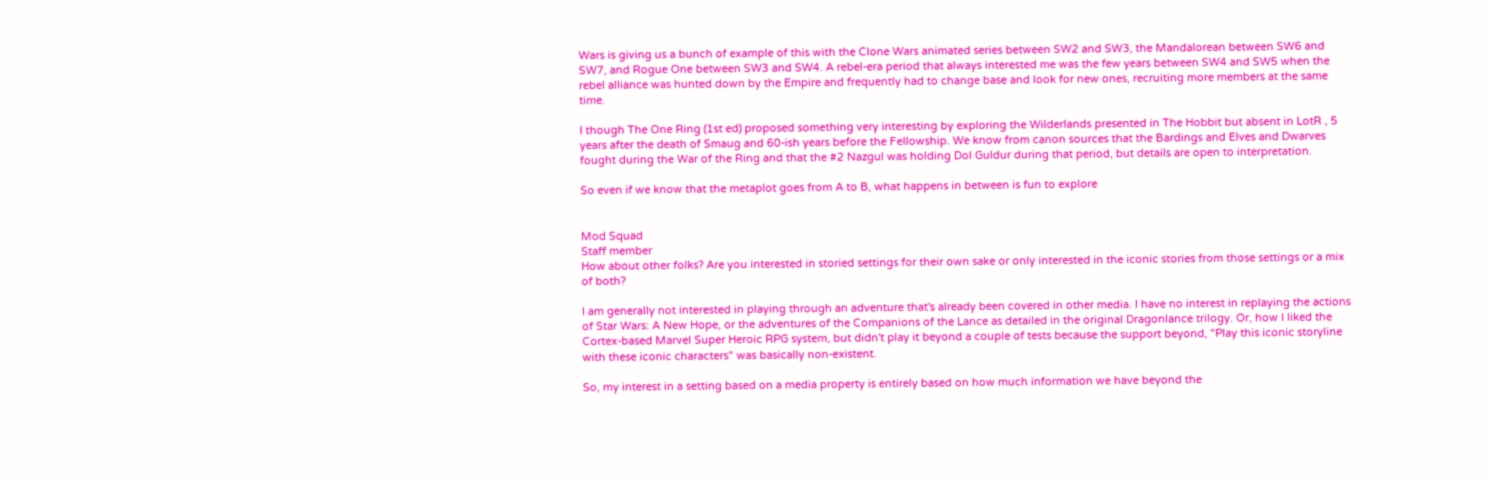Wars is giving us a bunch of example of this with the Clone Wars animated series between SW2 and SW3, the Mandalorean between SW6 and SW7, and Rogue One between SW3 and SW4. A rebel-era period that always interested me was the few years between SW4 and SW5 when the rebel alliance was hunted down by the Empire and frequently had to change base and look for new ones, recruiting more members at the same time.

I though The One Ring (1st ed) proposed something very interesting by exploring the Wilderlands presented in The Hobbit but absent in LotR , 5 years after the death of Smaug and 60-ish years before the Fellowship. We know from canon sources that the Bardings and Elves and Dwarves fought during the War of the Ring and that the #2 Nazgul was holding Dol Guldur during that period, but details are open to interpretation.

So even if we know that the metaplot goes from A to B, what happens in between is fun to explore


Mod Squad
Staff member
How about other folks? Are you interested in storied settings for their own sake or only interested in the iconic stories from those settings or a mix of both?

I am generally not interested in playing through an adventure that's already been covered in other media. I have no interest in replaying the actions of Star Wars: A New Hope, or the adventures of the Companions of the Lance as detailed in the original Dragonlance trilogy. Or, how I liked the Cortex-based Marvel Super Heroic RPG system, but didn't play it beyond a couple of tests because the support beyond, "Play this iconic storyline with these iconic characters" was basically non-existent.

So, my interest in a setting based on a media property is entirely based on how much information we have beyond the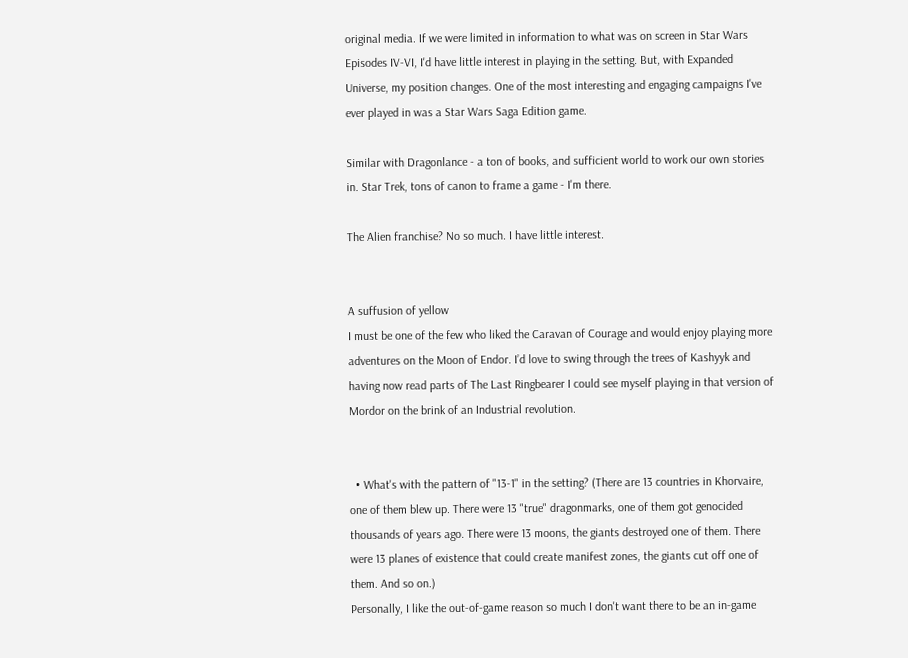original media. If we were limited in information to what was on screen in Star Wars Episodes IV-VI, I'd have little interest in playing in the setting. But, with Expanded Universe, my position changes. One of the most interesting and engaging campaigns I've ever played in was a Star Wars Saga Edition game.

Similar with Dragonlance - a ton of books, and sufficient world to work our own stories in. Star Trek, tons of canon to frame a game - I'm there.

The Alien franchise? No so much. I have little interest.


A suffusion of yellow
I must be one of the few who liked the Caravan of Courage and would enjoy playing more adventures on the Moon of Endor. I’d love to swing through the trees of Kashyyk and having now read parts of The Last Ringbearer I could see myself playing in that version of Mordor on the brink of an Industrial revolution.


  • What's with the pattern of "13-1" in the setting? (There are 13 countries in Khorvaire, one of them blew up. There were 13 "true" dragonmarks, one of them got genocided thousands of years ago. There were 13 moons, the giants destroyed one of them. There were 13 planes of existence that could create manifest zones, the giants cut off one of them. And so on.)
Personally, I like the out-of-game reason so much I don't want there to be an in-game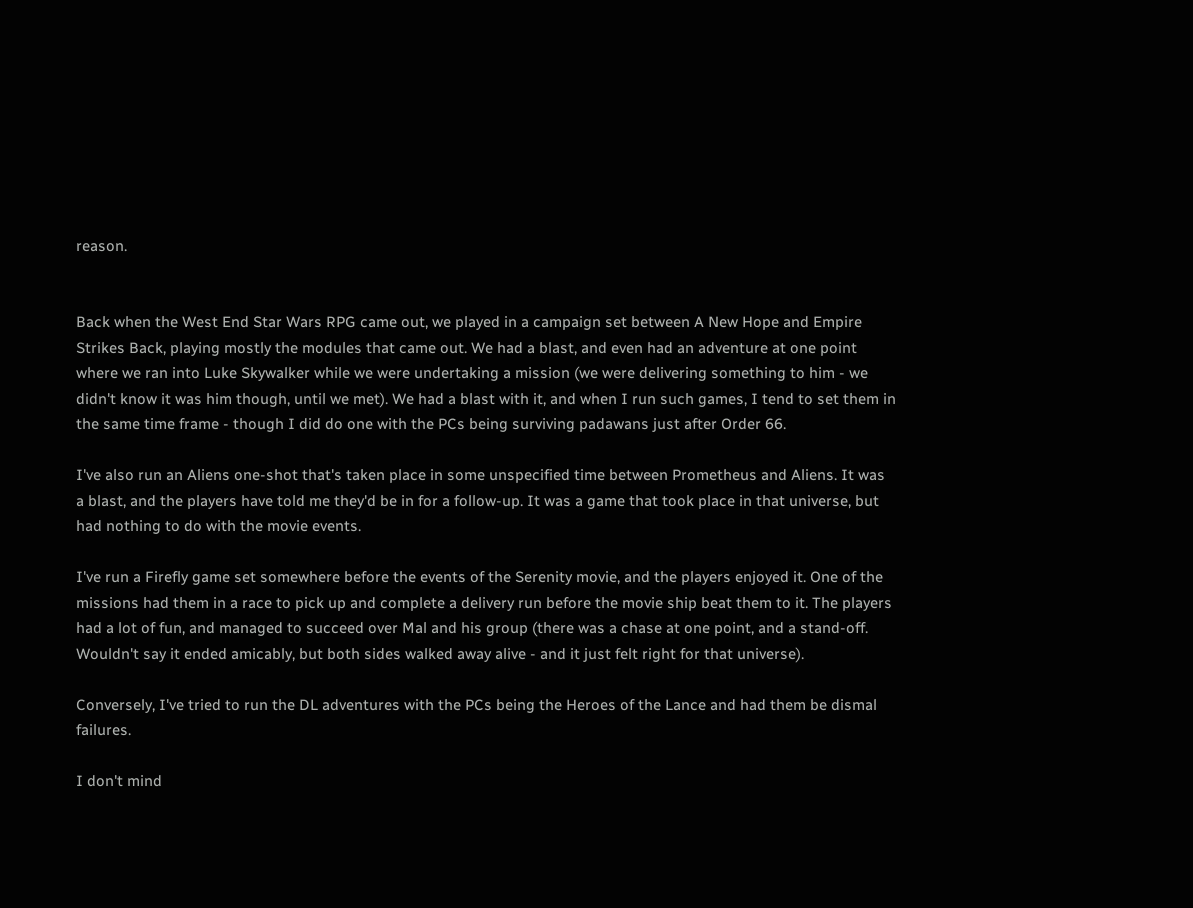reason.


Back when the West End Star Wars RPG came out, we played in a campaign set between A New Hope and Empire Strikes Back, playing mostly the modules that came out. We had a blast, and even had an adventure at one point where we ran into Luke Skywalker while we were undertaking a mission (we were delivering something to him - we didn't know it was him though, until we met). We had a blast with it, and when I run such games, I tend to set them in the same time frame - though I did do one with the PCs being surviving padawans just after Order 66.

I've also run an Aliens one-shot that's taken place in some unspecified time between Prometheus and Aliens. It was a blast, and the players have told me they'd be in for a follow-up. It was a game that took place in that universe, but had nothing to do with the movie events.

I've run a Firefly game set somewhere before the events of the Serenity movie, and the players enjoyed it. One of the missions had them in a race to pick up and complete a delivery run before the movie ship beat them to it. The players had a lot of fun, and managed to succeed over Mal and his group (there was a chase at one point, and a stand-off. Wouldn't say it ended amicably, but both sides walked away alive - and it just felt right for that universe).

Conversely, I've tried to run the DL adventures with the PCs being the Heroes of the Lance and had them be dismal failures.

I don't mind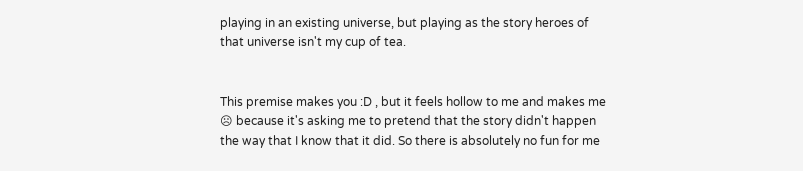playing in an existing universe, but playing as the story heroes of that universe isn't my cup of tea.


This premise makes you :D , but it feels hollow to me and makes me ☹ because it's asking me to pretend that the story didn't happen the way that I know that it did. So there is absolutely no fun for me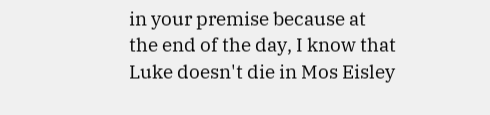in your premise because at the end of the day, I know that Luke doesn't die in Mos Eisley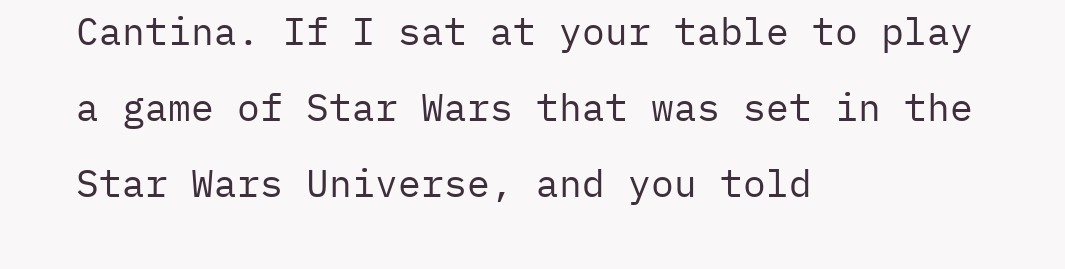Cantina. If I sat at your table to play a game of Star Wars that was set in the Star Wars Universe, and you told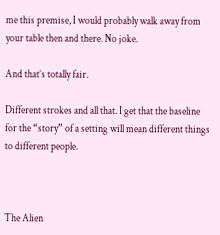me this premise, I would probably walk away from your table then and there. No joke.

And that’s totally fair.

Different strokes and all that. I get that the baseline for the “story” of a setting will mean different things to different people.



The Alien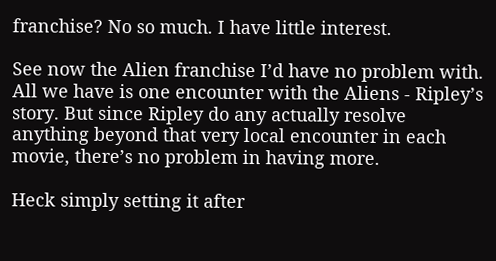franchise? No so much. I have little interest.

See now the Alien franchise I’d have no problem with. All we have is one encounter with the Aliens - Ripley’s story. But since Ripley do any actually resolve anything beyond that very local encounter in each movie, there’s no problem in having more.

Heck simply setting it after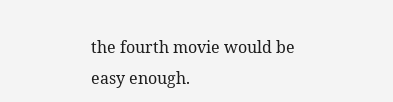the fourth movie would be easy enough.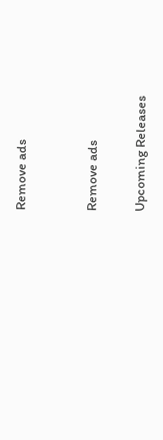Remove ads


Remove ads

Upcoming Releases